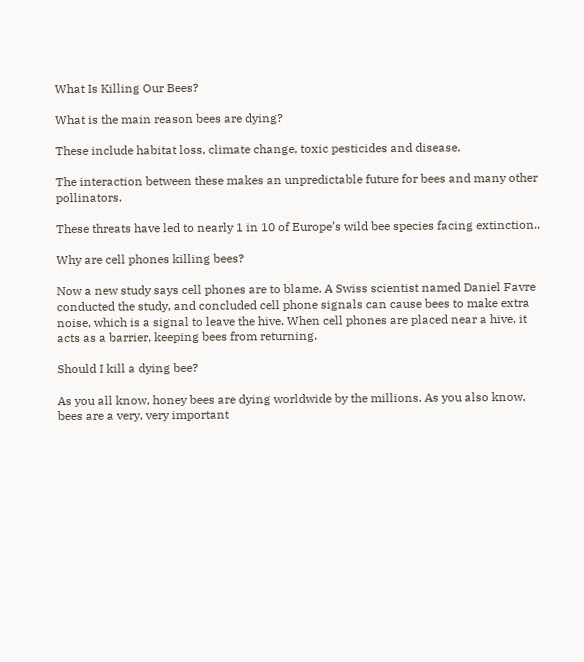What Is Killing Our Bees?

What is the main reason bees are dying?

These include habitat loss, climate change, toxic pesticides and disease.

The interaction between these makes an unpredictable future for bees and many other pollinators.

These threats have led to nearly 1 in 10 of Europe’s wild bee species facing extinction..

Why are cell phones killing bees?

Now a new study says cell phones are to blame. A Swiss scientist named Daniel Favre conducted the study, and concluded cell phone signals can cause bees to make extra noise, which is a signal to leave the hive. When cell phones are placed near a hive, it acts as a barrier, keeping bees from returning.

Should I kill a dying bee?

As you all know, honey bees are dying worldwide by the millions. As you also know, bees are a very, very important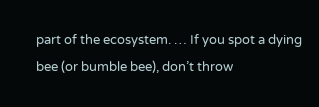part of the ecosystem. … If you spot a dying bee (or bumble bee), don’t throw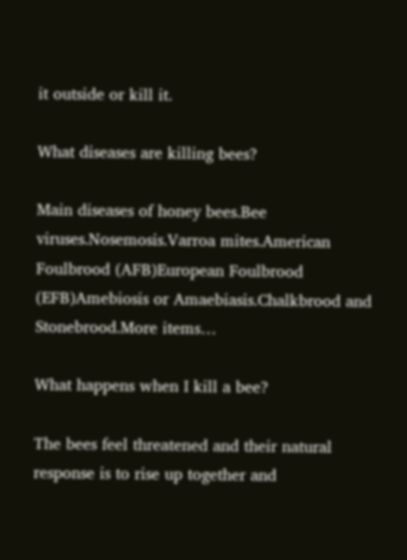it outside or kill it.

What diseases are killing bees?

Main diseases of honey bees.Bee viruses.Nosemosis.Varroa mites.American Foulbrood (AFB)European Foulbrood (EFB)Amebiosis or Amaebiasis.Chalkbrood and Stonebrood.More items…

What happens when I kill a bee?

The bees feel threatened and their natural response is to rise up together and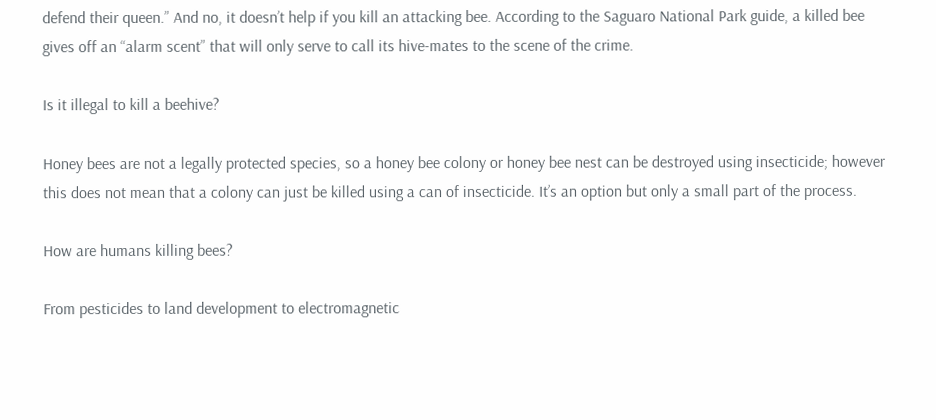defend their queen.” And no, it doesn’t help if you kill an attacking bee. According to the Saguaro National Park guide, a killed bee gives off an “alarm scent” that will only serve to call its hive-mates to the scene of the crime.

Is it illegal to kill a beehive?

Honey bees are not a legally protected species, so a honey bee colony or honey bee nest can be destroyed using insecticide; however this does not mean that a colony can just be killed using a can of insecticide. It’s an option but only a small part of the process.

How are humans killing bees?

From pesticides to land development to electromagnetic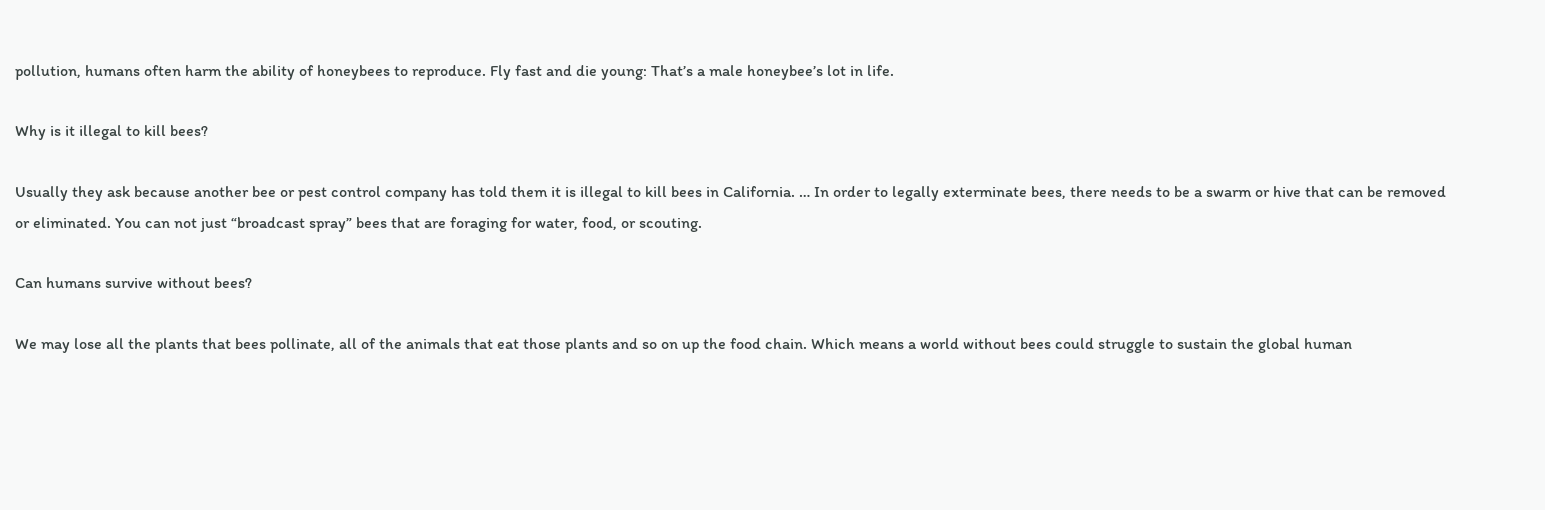pollution, humans often harm the ability of honeybees to reproduce. Fly fast and die young: That’s a male honeybee’s lot in life.

Why is it illegal to kill bees?

Usually they ask because another bee or pest control company has told them it is illegal to kill bees in California. … In order to legally exterminate bees, there needs to be a swarm or hive that can be removed or eliminated. You can not just “broadcast spray” bees that are foraging for water, food, or scouting.

Can humans survive without bees?

We may lose all the plants that bees pollinate, all of the animals that eat those plants and so on up the food chain. Which means a world without bees could struggle to sustain the global human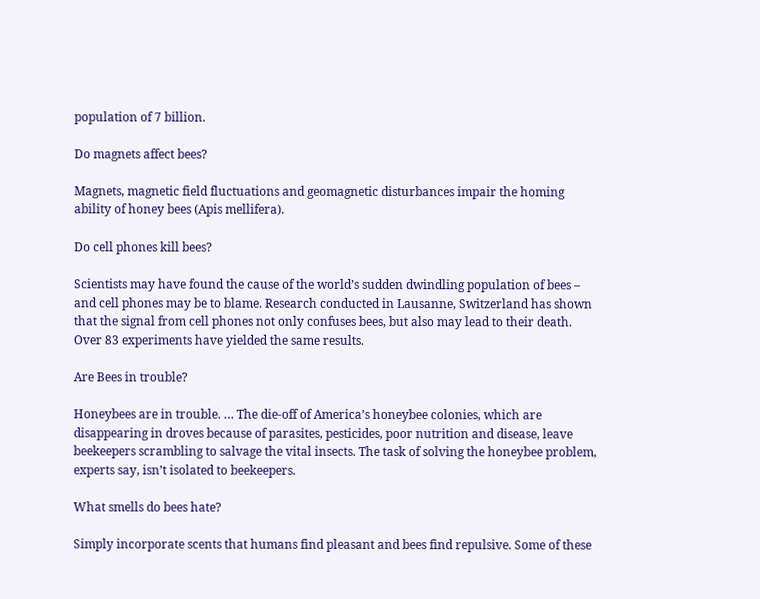population of 7 billion.

Do magnets affect bees?

Magnets, magnetic field fluctuations and geomagnetic disturbances impair the homing ability of honey bees (Apis mellifera).

Do cell phones kill bees?

Scientists may have found the cause of the world’s sudden dwindling population of bees – and cell phones may be to blame. Research conducted in Lausanne, Switzerland has shown that the signal from cell phones not only confuses bees, but also may lead to their death. Over 83 experiments have yielded the same results.

Are Bees in trouble?

Honeybees are in trouble. … The die-off of America’s honeybee colonies, which are disappearing in droves because of parasites, pesticides, poor nutrition and disease, leave beekeepers scrambling to salvage the vital insects. The task of solving the honeybee problem, experts say, isn’t isolated to beekeepers.

What smells do bees hate?

Simply incorporate scents that humans find pleasant and bees find repulsive. Some of these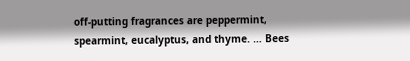off-putting fragrances are peppermint, spearmint, eucalyptus, and thyme. … Bees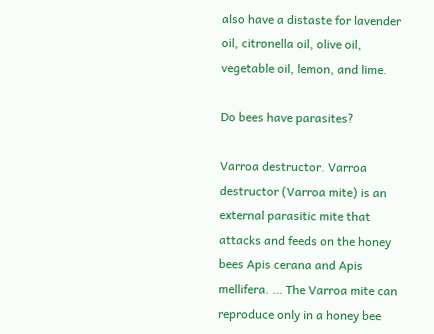also have a distaste for lavender oil, citronella oil, olive oil, vegetable oil, lemon, and lime.

Do bees have parasites?

Varroa destructor. Varroa destructor (Varroa mite) is an external parasitic mite that attacks and feeds on the honey bees Apis cerana and Apis mellifera. … The Varroa mite can reproduce only in a honey bee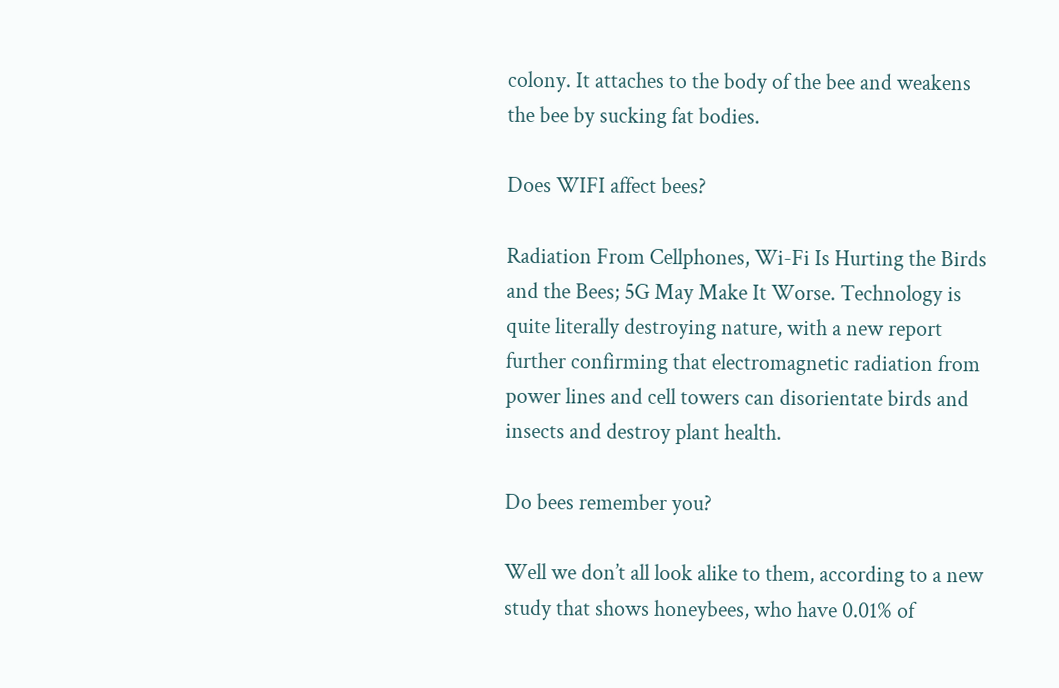colony. It attaches to the body of the bee and weakens the bee by sucking fat bodies.

Does WIFI affect bees?

Radiation From Cellphones, Wi-Fi Is Hurting the Birds and the Bees; 5G May Make It Worse. Technology is quite literally destroying nature, with a new report further confirming that electromagnetic radiation from power lines and cell towers can disorientate birds and insects and destroy plant health.

Do bees remember you?

Well we don’t all look alike to them, according to a new study that shows honeybees, who have 0.01% of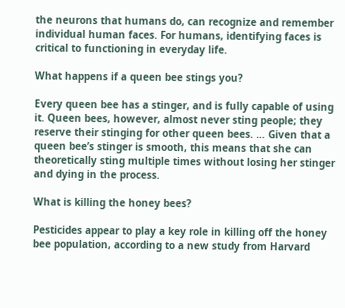the neurons that humans do, can recognize and remember individual human faces. For humans, identifying faces is critical to functioning in everyday life.

What happens if a queen bee stings you?

Every queen bee has a stinger, and is fully capable of using it. Queen bees, however, almost never sting people; they reserve their stinging for other queen bees. … Given that a queen bee’s stinger is smooth, this means that she can theoretically sting multiple times without losing her stinger and dying in the process.

What is killing the honey bees?

Pesticides appear to play a key role in killing off the honey bee population, according to a new study from Harvard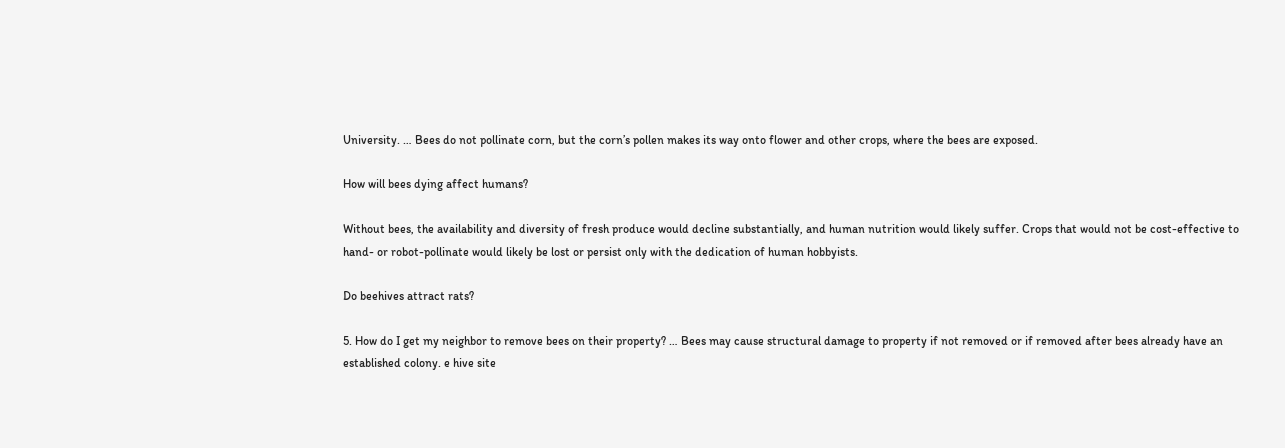University. … Bees do not pollinate corn, but the corn’s pollen makes its way onto flower and other crops, where the bees are exposed.

How will bees dying affect humans?

Without bees, the availability and diversity of fresh produce would decline substantially, and human nutrition would likely suffer. Crops that would not be cost-effective to hand- or robot-pollinate would likely be lost or persist only with the dedication of human hobbyists.

Do beehives attract rats?

5. How do I get my neighbor to remove bees on their property? … Bees may cause structural damage to property if not removed or if removed after bees already have an established colony. e hive site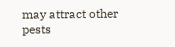may attract other pests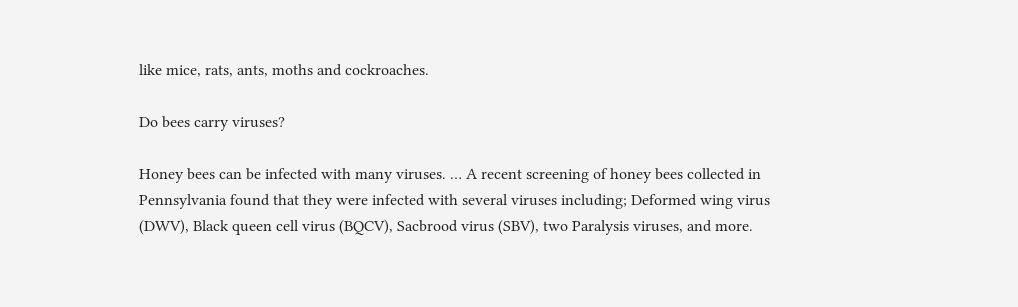like mice, rats, ants, moths and cockroaches.

Do bees carry viruses?

Honey bees can be infected with many viruses. … A recent screening of honey bees collected in Pennsylvania found that they were infected with several viruses including; Deformed wing virus (DWV), Black queen cell virus (BQCV), Sacbrood virus (SBV), two Paralysis viruses, and more.